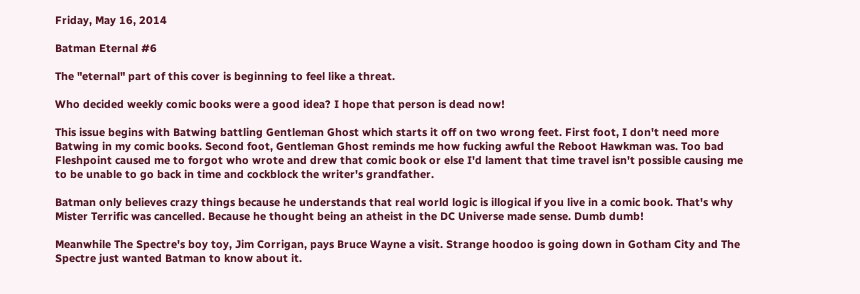Friday, May 16, 2014

Batman Eternal #6

The "eternal" part of this cover is beginning to feel like a threat.

Who decided weekly comic books were a good idea? I hope that person is dead now!

This issue begins with Batwing battling Gentleman Ghost which starts it off on two wrong feet. First foot, I don't need more Batwing in my comic books. Second foot, Gentleman Ghost reminds me how fucking awful the Reboot Hawkman was. Too bad Fleshpoint caused me to forgot who wrote and drew that comic book or else I'd lament that time travel isn't possible causing me to be unable to go back in time and cockblock the writer's grandfather.

Batman only believes crazy things because he understands that real world logic is illogical if you live in a comic book. That's why Mister Terrific was cancelled. Because he thought being an atheist in the DC Universe made sense. Dumb dumb!

Meanwhile The Spectre's boy toy, Jim Corrigan, pays Bruce Wayne a visit. Strange hoodoo is going down in Gotham City and The Spectre just wanted Batman to know about it.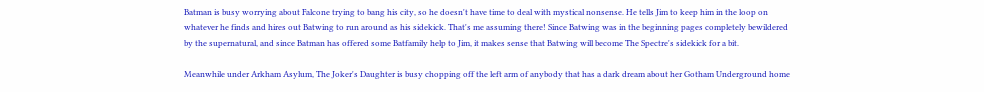Batman is busy worrying about Falcone trying to bang his city, so he doesn't have time to deal with mystical nonsense. He tells Jim to keep him in the loop on whatever he finds and hires out Batwing to run around as his sidekick. That's me assuming there! Since Batwing was in the beginning pages completely bewildered by the supernatural, and since Batman has offered some Batfamily help to Jim, it makes sense that Batwing will become The Spectre's sidekick for a bit.

Meanwhile under Arkham Asylum, The Joker's Daughter is busy chopping off the left arm of anybody that has a dark dream about her Gotham Underground home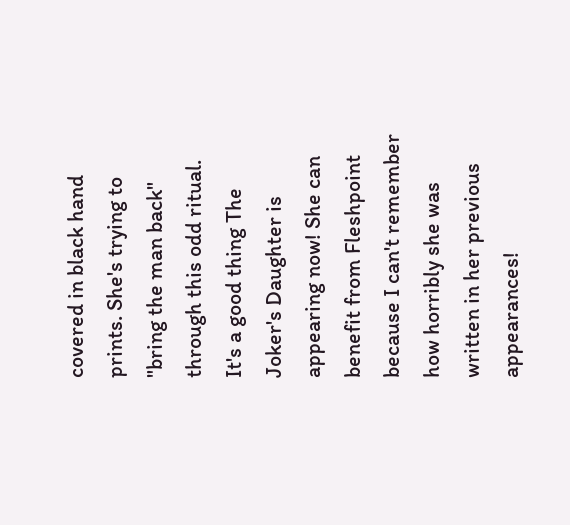covered in black hand prints. She's trying to "bring the man back" through this odd ritual. It's a good thing The Joker's Daughter is appearing now! She can benefit from Fleshpoint because I can't remember how horribly she was written in her previous appearances!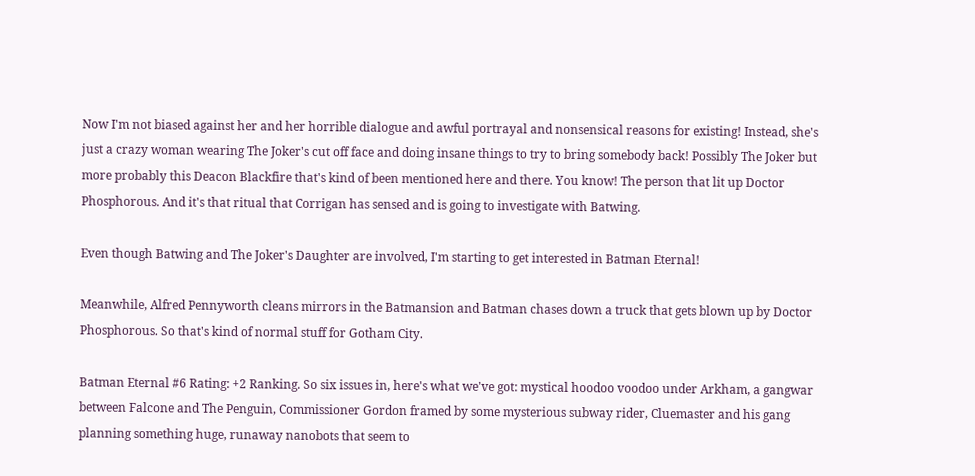Now I'm not biased against her and her horrible dialogue and awful portrayal and nonsensical reasons for existing! Instead, she's just a crazy woman wearing The Joker's cut off face and doing insane things to try to bring somebody back! Possibly The Joker but more probably this Deacon Blackfire that's kind of been mentioned here and there. You know! The person that lit up Doctor Phosphorous. And it's that ritual that Corrigan has sensed and is going to investigate with Batwing.

Even though Batwing and The Joker's Daughter are involved, I'm starting to get interested in Batman Eternal!

Meanwhile, Alfred Pennyworth cleans mirrors in the Batmansion and Batman chases down a truck that gets blown up by Doctor Phosphorous. So that's kind of normal stuff for Gotham City.

Batman Eternal #6 Rating: +2 Ranking. So six issues in, here's what we've got: mystical hoodoo voodoo under Arkham, a gangwar between Falcone and The Penguin, Commissioner Gordon framed by some mysterious subway rider, Cluemaster and his gang planning something huge, runaway nanobots that seem to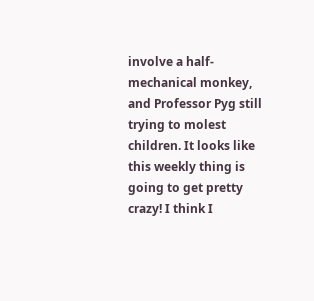involve a half-mechanical monkey, and Professor Pyg still trying to molest children. It looks like this weekly thing is going to get pretty crazy! I think I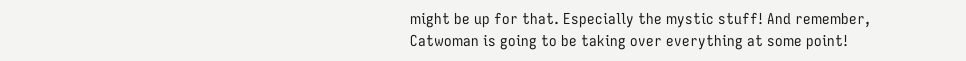might be up for that. Especially the mystic stuff! And remember, Catwoman is going to be taking over everything at some point!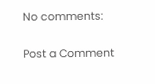No comments:

Post a Comment